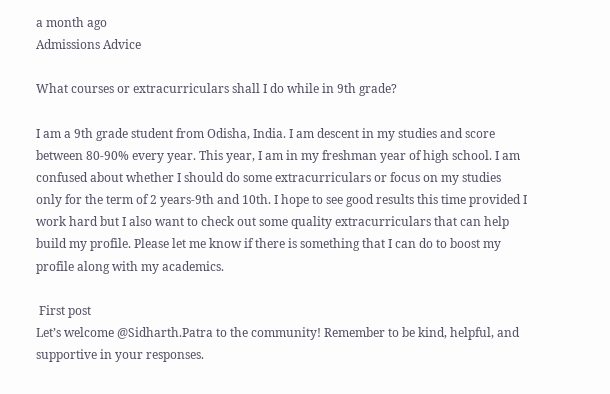a month ago
Admissions Advice

What courses or extracurriculars shall I do while in 9th grade?

I am a 9th grade student from Odisha, India. I am descent in my studies and score between 80-90% every year. This year, I am in my freshman year of high school. I am confused about whether I should do some extracurriculars or focus on my studies only for the term of 2 years-9th and 10th. I hope to see good results this time provided I work hard but I also want to check out some quality extracurriculars that can help build my profile. Please let me know if there is something that I can do to boost my profile along with my academics.

 First post
Let’s welcome @Sidharth.Patra to the community! Remember to be kind, helpful, and supportive in your responses.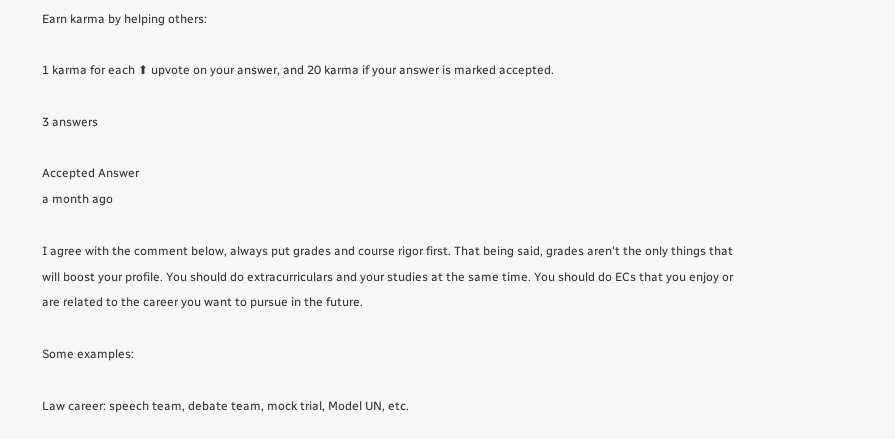Earn karma by helping others:

1 karma for each ⬆ upvote on your answer, and 20 karma if your answer is marked accepted.

3 answers

Accepted Answer
a month ago

I agree with the comment below, always put grades and course rigor first. That being said, grades aren't the only things that will boost your profile. You should do extracurriculars and your studies at the same time. You should do ECs that you enjoy or are related to the career you want to pursue in the future.

Some examples:

Law career: speech team, debate team, mock trial, Model UN, etc.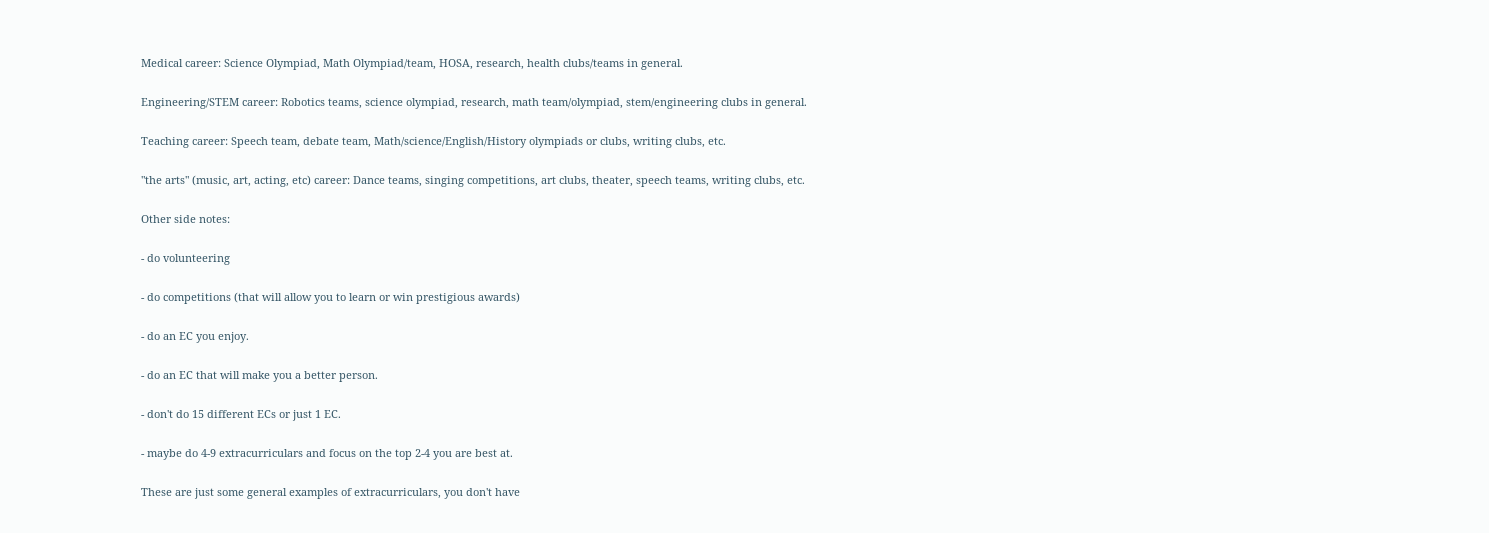Medical career: Science Olympiad, Math Olympiad/team, HOSA, research, health clubs/teams in general.

Engineering/STEM career: Robotics teams, science olympiad, research, math team/olympiad, stem/engineering clubs in general.

Teaching career: Speech team, debate team, Math/science/English/History olympiads or clubs, writing clubs, etc.

"the arts" (music, art, acting, etc) career: Dance teams, singing competitions, art clubs, theater, speech teams, writing clubs, etc.

Other side notes:

- do volunteering

- do competitions (that will allow you to learn or win prestigious awards)

- do an EC you enjoy.

- do an EC that will make you a better person.

- don't do 15 different ECs or just 1 EC.

- maybe do 4-9 extracurriculars and focus on the top 2-4 you are best at.

These are just some general examples of extracurriculars, you don't have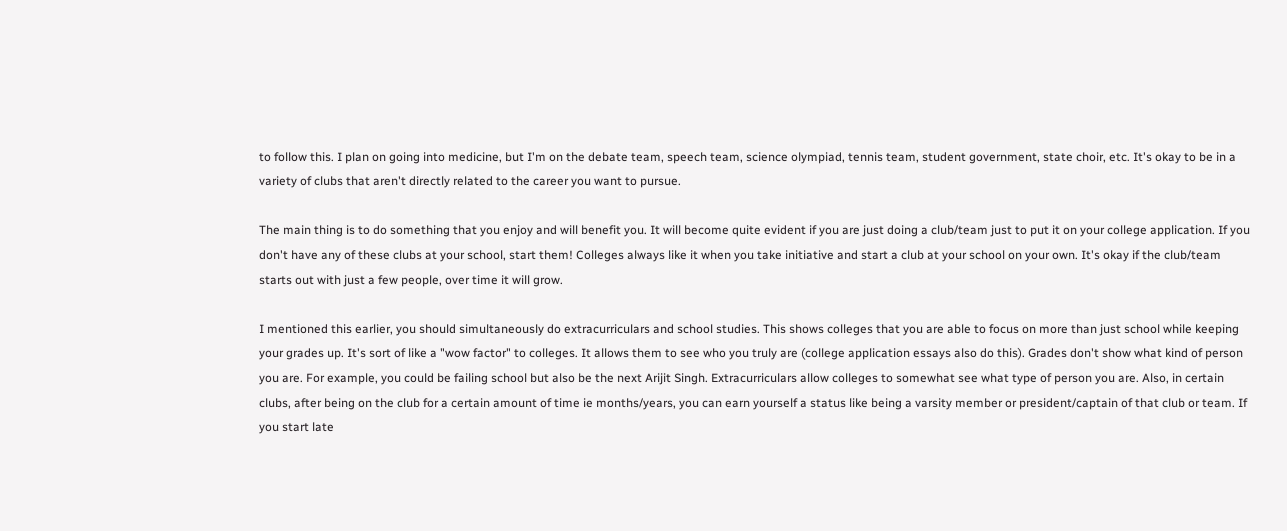to follow this. I plan on going into medicine, but I'm on the debate team, speech team, science olympiad, tennis team, student government, state choir, etc. It's okay to be in a variety of clubs that aren't directly related to the career you want to pursue.

The main thing is to do something that you enjoy and will benefit you. It will become quite evident if you are just doing a club/team just to put it on your college application. If you don't have any of these clubs at your school, start them! Colleges always like it when you take initiative and start a club at your school on your own. It's okay if the club/team starts out with just a few people, over time it will grow.

I mentioned this earlier, you should simultaneously do extracurriculars and school studies. This shows colleges that you are able to focus on more than just school while keeping your grades up. It's sort of like a "wow factor" to colleges. It allows them to see who you truly are (college application essays also do this). Grades don't show what kind of person you are. For example, you could be failing school but also be the next Arijit Singh. Extracurriculars allow colleges to somewhat see what type of person you are. Also, in certain clubs, after being on the club for a certain amount of time ie months/years, you can earn yourself a status like being a varsity member or president/captain of that club or team. If you start late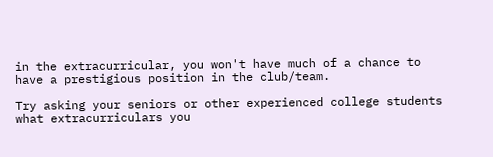in the extracurricular, you won't have much of a chance to have a prestigious position in the club/team.

Try asking your seniors or other experienced college students what extracurriculars you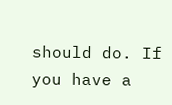should do. If you have a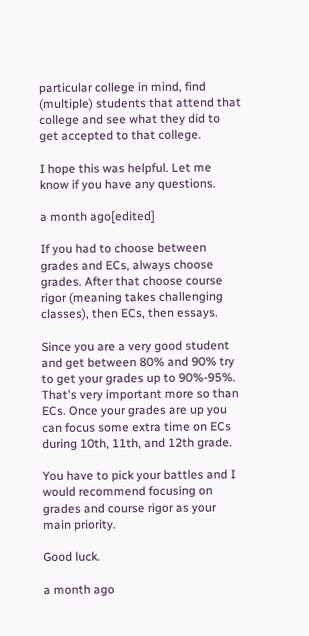particular college in mind, find (multiple) students that attend that college and see what they did to get accepted to that college.

I hope this was helpful. Let me know if you have any questions.

a month ago[edited]

If you had to choose between grades and ECs, always choose grades. After that choose course rigor (meaning takes challenging classes), then ECs, then essays.

Since you are a very good student and get between 80% and 90% try to get your grades up to 90%-95%. That's very important more so than ECs. Once your grades are up you can focus some extra time on ECs during 10th, 11th, and 12th grade.

You have to pick your battles and I would recommend focusing on grades and course rigor as your main priority.

Good luck.

a month ago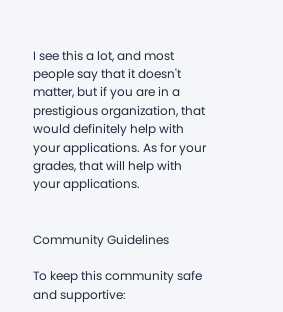I see this a lot, and most people say that it doesn't matter, but if you are in a prestigious organization, that would definitely help with your applications. As for your grades, that will help with your applications.


Community Guidelines

To keep this community safe and supportive: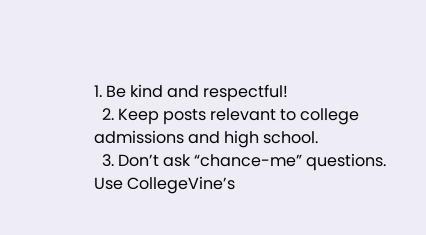1. Be kind and respectful!
  2. Keep posts relevant to college admissions and high school.
  3. Don’t ask “chance-me” questions. Use CollegeVine’s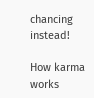chancing instead!

How karma works